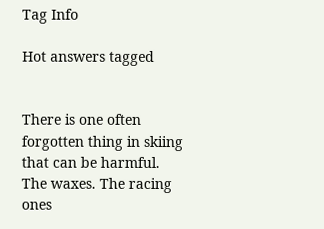Tag Info

Hot answers tagged


There is one often forgotten thing in skiing that can be harmful. The waxes. The racing ones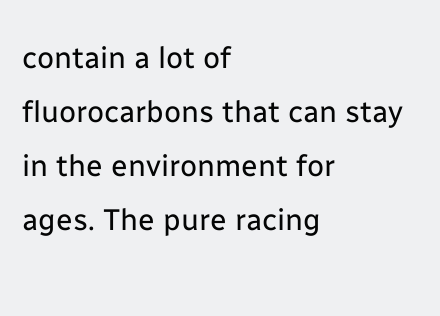contain a lot of fluorocarbons that can stay in the environment for ages. The pure racing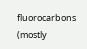fluorocarbons (mostly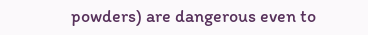powders) are dangerous even to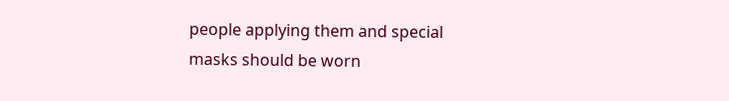people applying them and special masks should be worn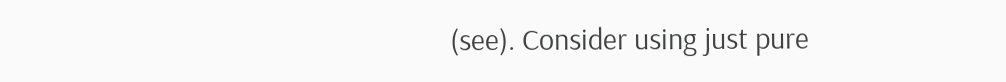(see). Consider using just pure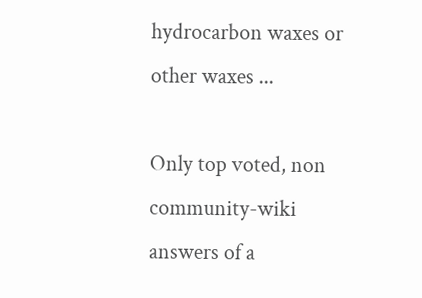hydrocarbon waxes or other waxes ...

Only top voted, non community-wiki answers of a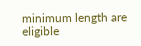minimum length are eligible